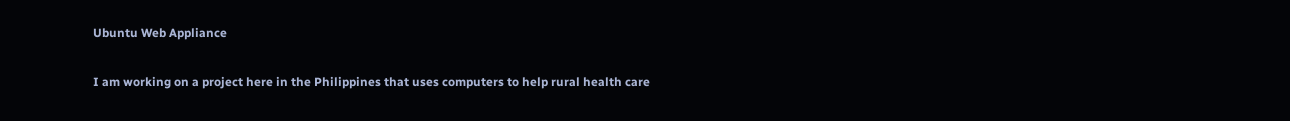Ubuntu Web Appliance

I am working on a project here in the Philippines that uses computers to help rural health care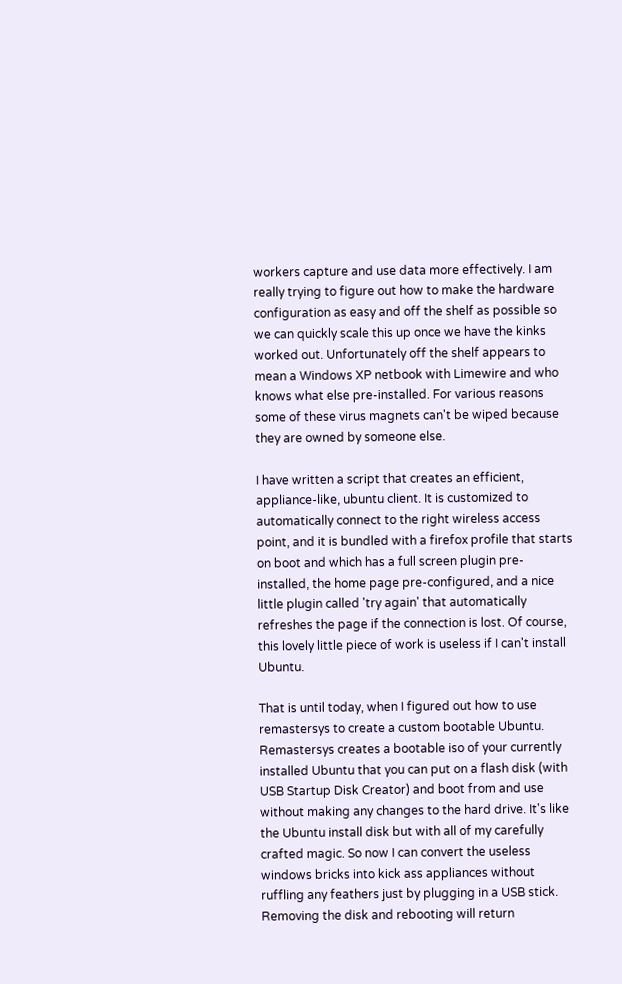workers capture and use data more effectively. I am really trying to figure out how to make the hardware configuration as easy and off the shelf as possible so we can quickly scale this up once we have the kinks worked out. Unfortunately off the shelf appears to mean a Windows XP netbook with Limewire and who knows what else pre-installed. For various reasons some of these virus magnets can't be wiped because they are owned by someone else.

I have written a script that creates an efficient, appliance-like, ubuntu client. It is customized to automatically connect to the right wireless access point, and it is bundled with a firefox profile that starts on boot and which has a full screen plugin pre-installed, the home page pre-configured, and a nice little plugin called 'try again' that automatically refreshes the page if the connection is lost. Of course, this lovely little piece of work is useless if I can't install Ubuntu.

That is until today, when I figured out how to use remastersys to create a custom bootable Ubuntu. Remastersys creates a bootable iso of your currently installed Ubuntu that you can put on a flash disk (with USB Startup Disk Creator) and boot from and use without making any changes to the hard drive. It's like the Ubuntu install disk but with all of my carefully crafted magic. So now I can convert the useless windows bricks into kick ass appliances without ruffling any feathers just by plugging in a USB stick. Removing the disk and rebooting will return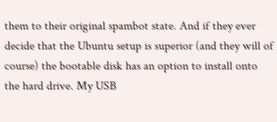them to their original spambot state. And if they ever decide that the Ubuntu setup is superior (and they will of course) the bootable disk has an option to install onto the hard drive. My USB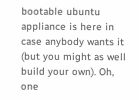bootable ubuntu appliance is here in case anybody wants it (but you might as well build your own). Oh, one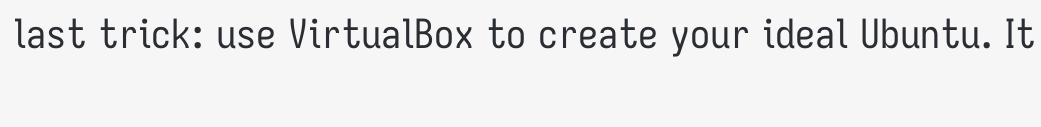last trick: use VirtualBox to create your ideal Ubuntu. It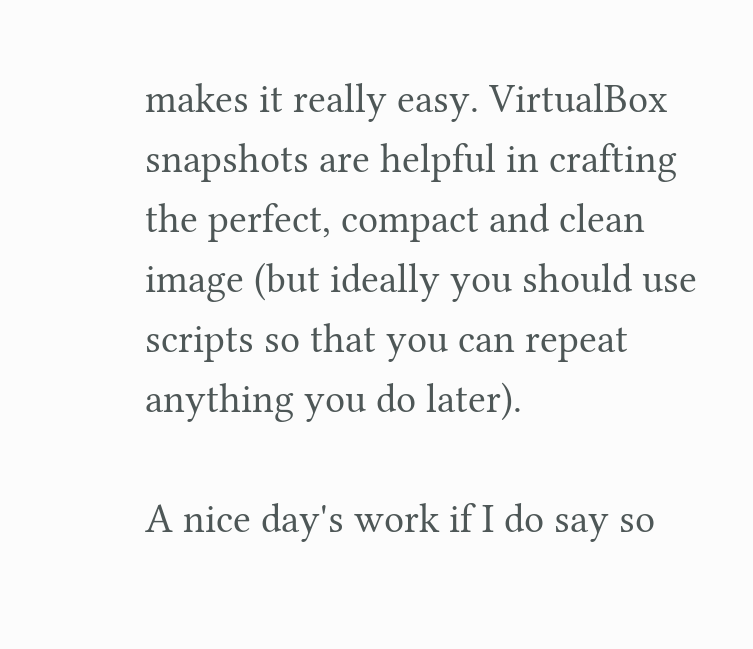makes it really easy. VirtualBox snapshots are helpful in crafting the perfect, compact and clean image (but ideally you should use scripts so that you can repeat anything you do later).

A nice day's work if I do say so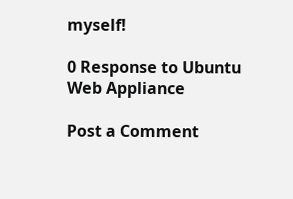myself!

0 Response to Ubuntu Web Appliance

Post a Comment